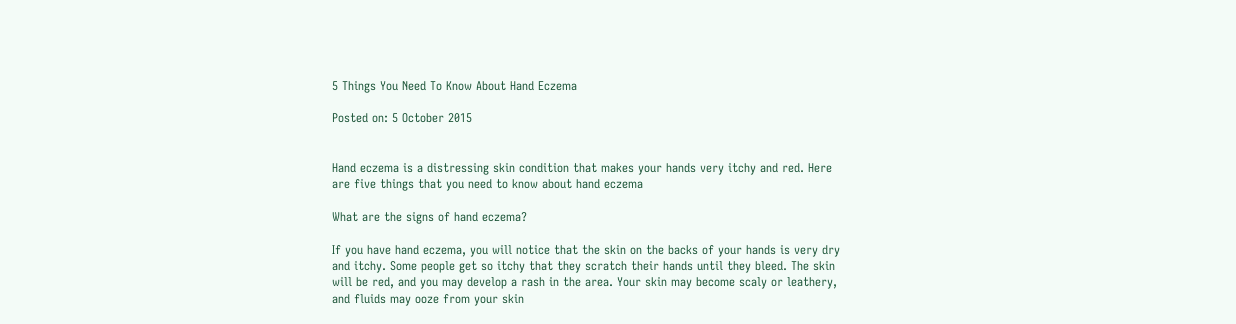5 Things You Need To Know About Hand Eczema

Posted on: 5 October 2015


Hand eczema is a distressing skin condition that makes your hands very itchy and red. Here are five things that you need to know about hand eczema

What are the signs of hand eczema?

If you have hand eczema, you will notice that the skin on the backs of your hands is very dry and itchy. Some people get so itchy that they scratch their hands until they bleed. The skin will be red, and you may develop a rash in the area. Your skin may become scaly or leathery, and fluids may ooze from your skin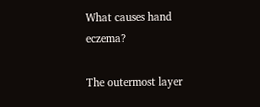What causes hand eczema?

The outermost layer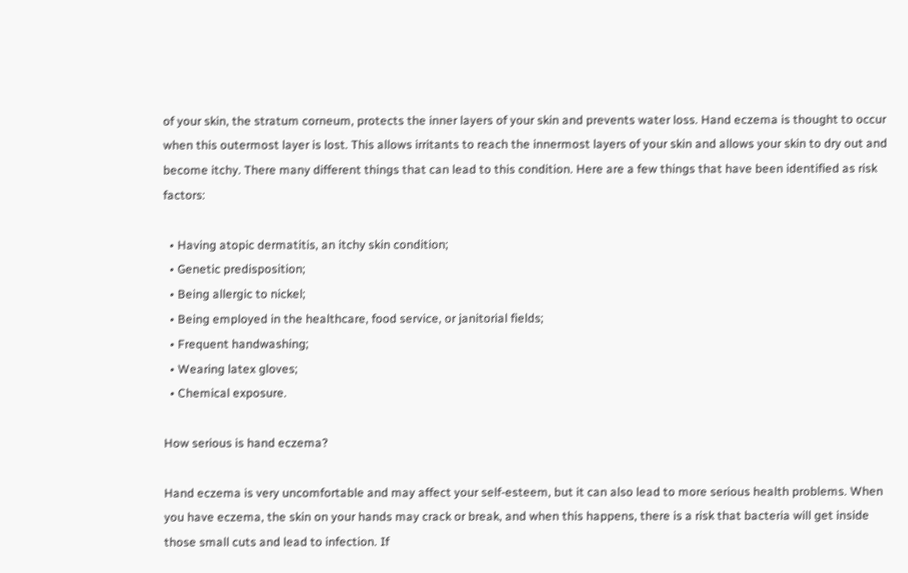of your skin, the stratum corneum, protects the inner layers of your skin and prevents water loss. Hand eczema is thought to occur when this outermost layer is lost. This allows irritants to reach the innermost layers of your skin and allows your skin to dry out and become itchy. There many different things that can lead to this condition. Here are a few things that have been identified as risk factors:

  • Having atopic dermatitis, an itchy skin condition;
  • Genetic predisposition;
  • Being allergic to nickel;
  • Being employed in the healthcare, food service, or janitorial fields;
  • Frequent handwashing;
  • Wearing latex gloves;
  • Chemical exposure.

How serious is hand eczema?

Hand eczema is very uncomfortable and may affect your self-esteem, but it can also lead to more serious health problems. When you have eczema, the skin on your hands may crack or break, and when this happens, there is a risk that bacteria will get inside those small cuts and lead to infection. If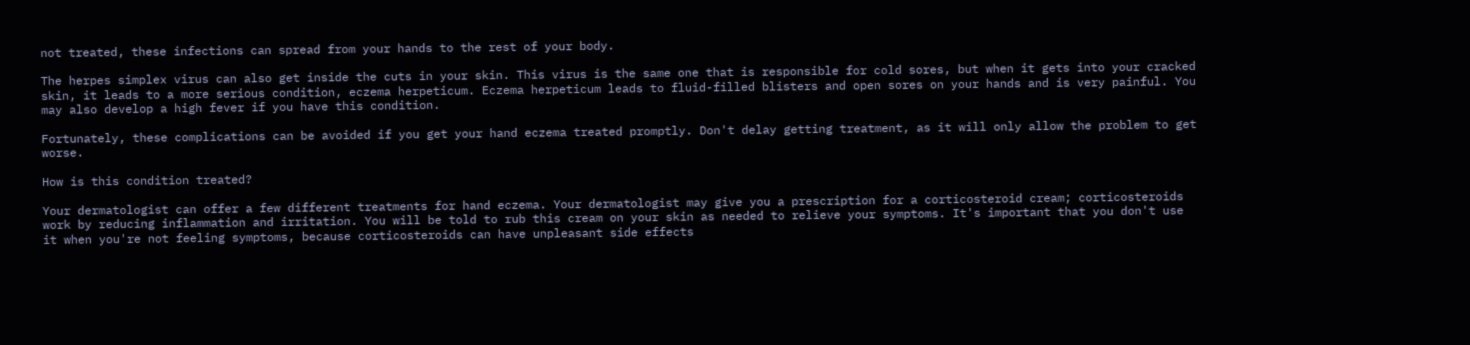not treated, these infections can spread from your hands to the rest of your body.

The herpes simplex virus can also get inside the cuts in your skin. This virus is the same one that is responsible for cold sores, but when it gets into your cracked skin, it leads to a more serious condition, eczema herpeticum. Eczema herpeticum leads to fluid-filled blisters and open sores on your hands and is very painful. You may also develop a high fever if you have this condition.

Fortunately, these complications can be avoided if you get your hand eczema treated promptly. Don't delay getting treatment, as it will only allow the problem to get worse.

How is this condition treated?

Your dermatologist can offer a few different treatments for hand eczema. Your dermatologist may give you a prescription for a corticosteroid cream; corticosteroids work by reducing inflammation and irritation. You will be told to rub this cream on your skin as needed to relieve your symptoms. It's important that you don't use it when you're not feeling symptoms, because corticosteroids can have unpleasant side effects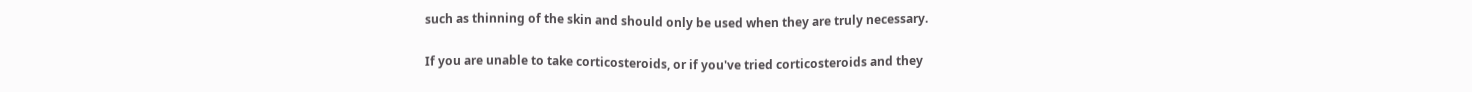such as thinning of the skin and should only be used when they are truly necessary.

If you are unable to take corticosteroids, or if you've tried corticosteroids and they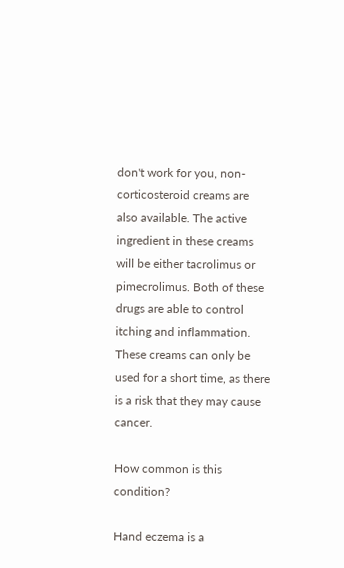don't work for you, non-corticosteroid creams are also available. The active ingredient in these creams will be either tacrolimus or pimecrolimus. Both of these drugs are able to control itching and inflammation. These creams can only be used for a short time, as there is a risk that they may cause cancer.

How common is this condition?

Hand eczema is a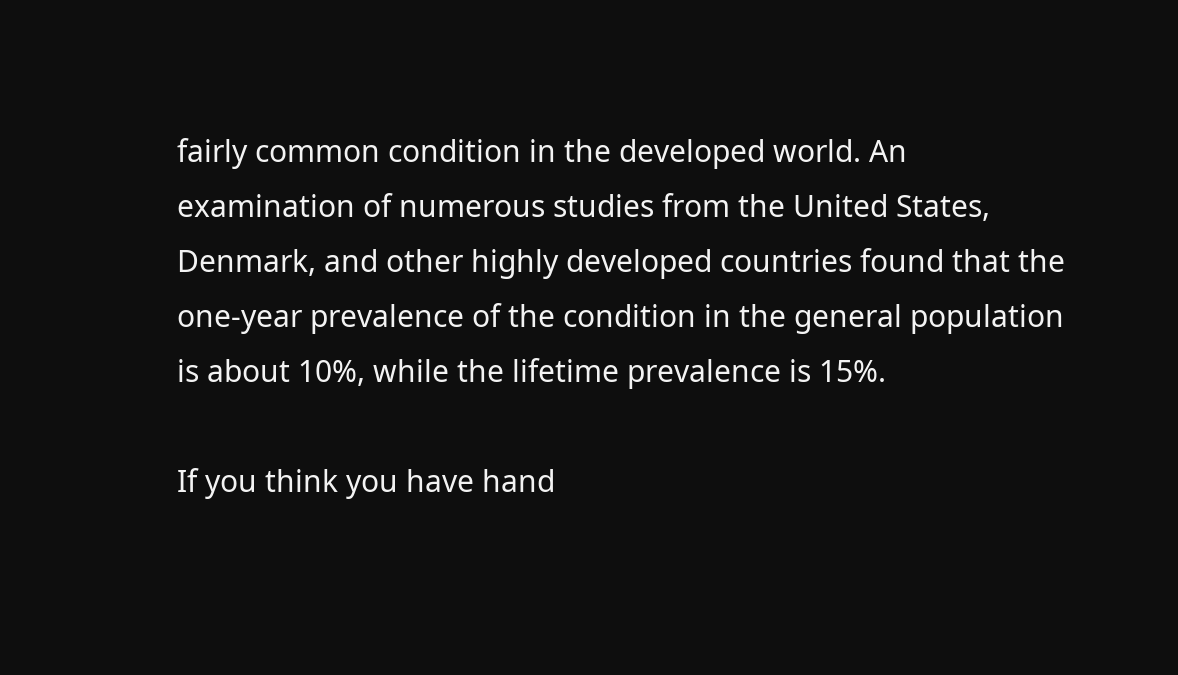fairly common condition in the developed world. An examination of numerous studies from the United States, Denmark, and other highly developed countries found that the one-year prevalence of the condition in the general population is about 10%, while the lifetime prevalence is 15%.

If you think you have hand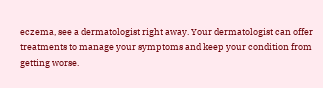eczema, see a dermatologist right away. Your dermatologist can offer treatments to manage your symptoms and keep your condition from getting worse.